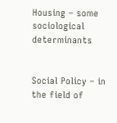Housing – some sociological determinants


Social Policy – in the field of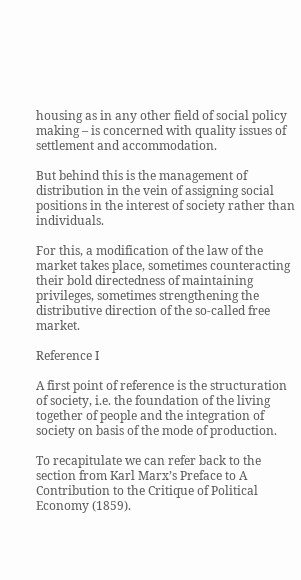housing as in any other field of social policy making – is concerned with quality issues of settlement and accommodation.

But behind this is the management of distribution in the vein of assigning social positions in the interest of society rather than individuals.

For this, a modification of the law of the market takes place, sometimes counteracting their bold directedness of maintaining privileges, sometimes strengthening the distributive direction of the so-called free market.

Reference I

A first point of reference is the structuration of society, i.e. the foundation of the living together of people and the integration of society on basis of the mode of production.

To recapitulate we can refer back to the section from Karl Marx’s Preface to A Contribution to the Critique of Political Economy (1859).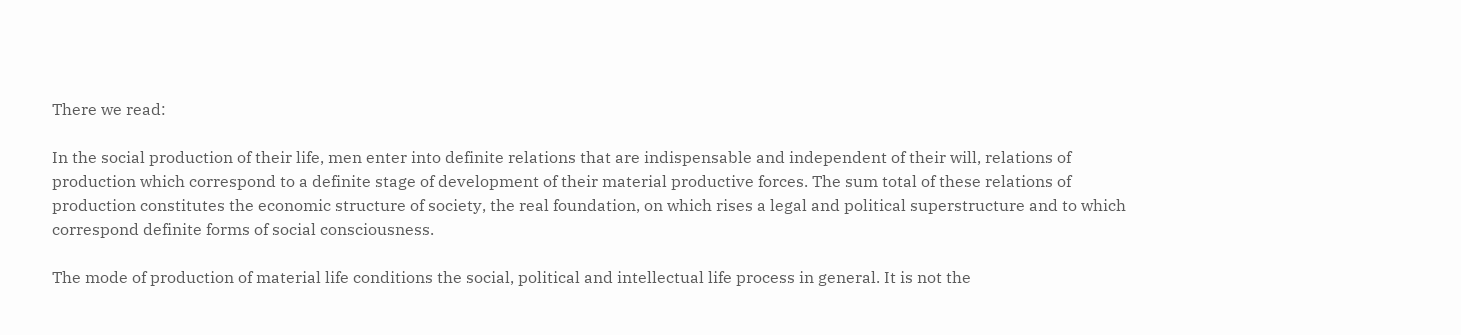There we read:

In the social production of their life, men enter into definite relations that are indispensable and independent of their will, relations of production which correspond to a definite stage of development of their material productive forces. The sum total of these relations of production constitutes the economic structure of society, the real foundation, on which rises a legal and political superstructure and to which correspond definite forms of social consciousness.

The mode of production of material life conditions the social, political and intellectual life process in general. It is not the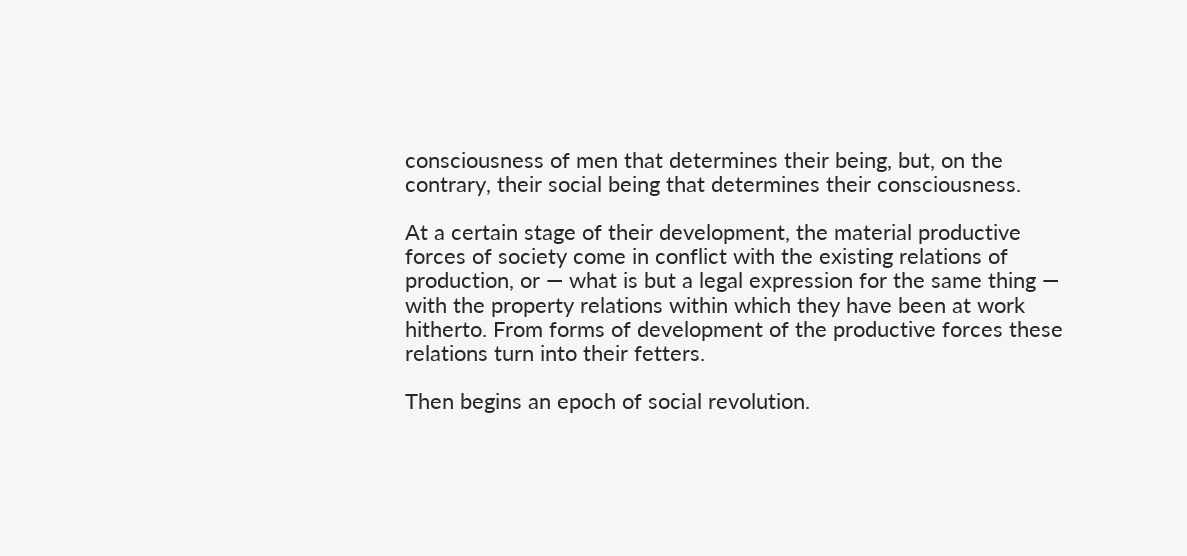consciousness of men that determines their being, but, on the contrary, their social being that determines their consciousness.

At a certain stage of their development, the material productive forces of society come in conflict with the existing relations of production, or — what is but a legal expression for the same thing — with the property relations within which they have been at work hitherto. From forms of development of the productive forces these relations turn into their fetters.

Then begins an epoch of social revolution.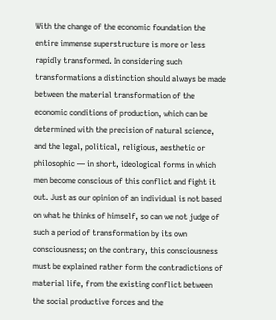With the change of the economic foundation the entire immense superstructure is more or less rapidly transformed. In considering such transformations a distinction should always be made between the material transformation of the economic conditions of production, which can be determined with the precision of natural science, and the legal, political, religious, aesthetic or philosophic — in short, ideological forms in which men become conscious of this conflict and fight it out. Just as our opinion of an individual is not based on what he thinks of himself, so can we not judge of such a period of transformation by its own consciousness; on the contrary, this consciousness must be explained rather form the contradictions of material life, from the existing conflict between the social productive forces and the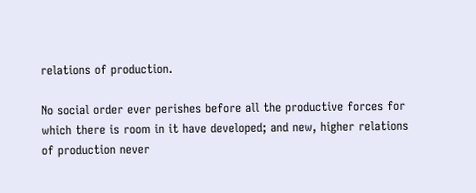relations of production.

No social order ever perishes before all the productive forces for which there is room in it have developed; and new, higher relations of production never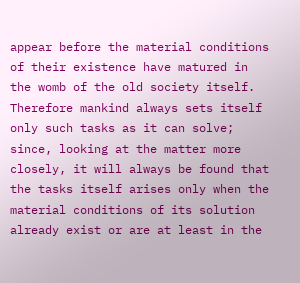appear before the material conditions of their existence have matured in the womb of the old society itself. Therefore mankind always sets itself only such tasks as it can solve; since, looking at the matter more closely, it will always be found that the tasks itself arises only when the material conditions of its solution already exist or are at least in the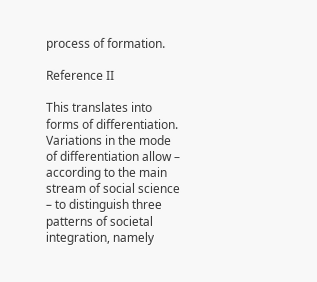process of formation.

Reference II

This translates into forms of differentiation. Variations in the mode of differentiation allow – according to the main stream of social science – to distinguish three patterns of societal integration, namely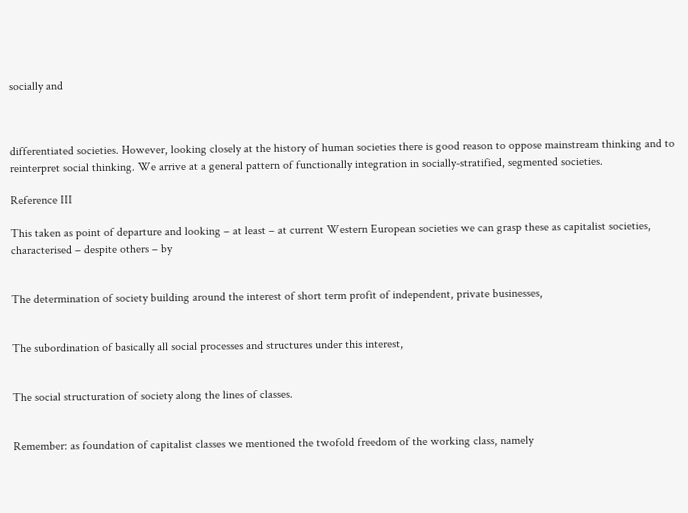socially and



differentiated societies. However, looking closely at the history of human societies there is good reason to oppose mainstream thinking and to reinterpret social thinking. We arrive at a general pattern of functionally integration in socially-stratified, segmented societies.

Reference III

This taken as point of departure and looking – at least – at current Western European societies we can grasp these as capitalist societies, characterised – despite others – by


The determination of society building around the interest of short term profit of independent, private businesses,


The subordination of basically all social processes and structures under this interest,


The social structuration of society along the lines of classes.


Remember: as foundation of capitalist classes we mentioned the twofold freedom of the working class, namely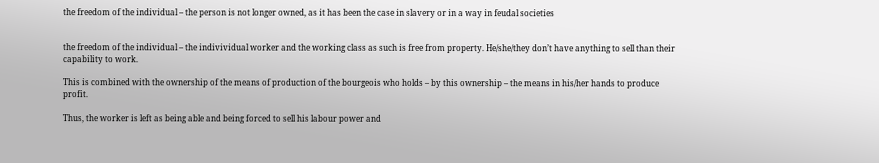the freedom of the individual – the person is not longer owned, as it has been the case in slavery or in a way in feudal societies


the freedom of the individual – the indivividual worker and the working class as such is free from property. He/she/they don’t have anything to sell than their capability to work.

This is combined with the ownership of the means of production of the bourgeois who holds – by this ownership – the means in his/her hands to produce profit.

Thus, the worker is left as being able and being forced to sell his labour power and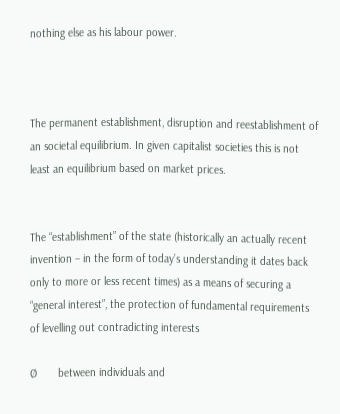nothing else as his labour power.



The permanent establishment, disruption and reestablishment of an societal equilibrium. In given capitalist societies this is not least an equilibrium based on market prices.


The “establishment” of the state (historically an actually recent invention – in the form of today’s understanding it dates back only to more or less recent times) as a means of securing a “general interest”, the protection of fundamental requirements of levelling out contradicting interests

Ø       between individuals and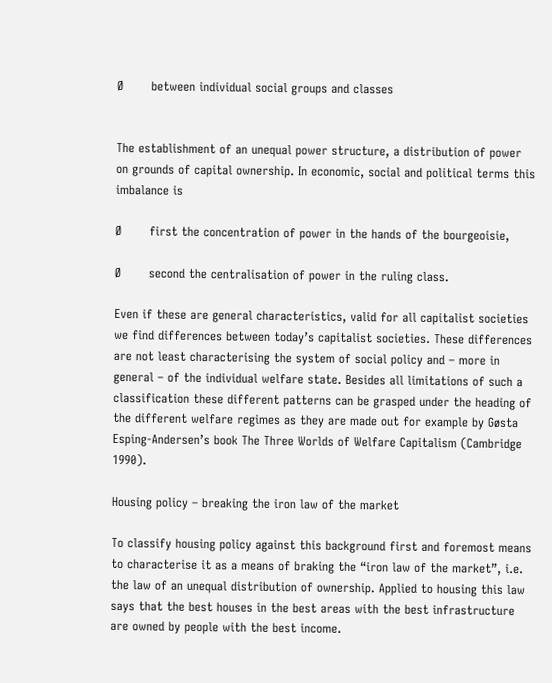Ø       between individual social groups and classes


The establishment of an unequal power structure, a distribution of power on grounds of capital ownership. In economic, social and political terms this imbalance is

Ø       first the concentration of power in the hands of the bourgeoisie,

Ø       second the centralisation of power in the ruling class.

Even if these are general characteristics, valid for all capitalist societies we find differences between today’s capitalist societies. These differences are not least characterising the system of social policy and – more in general – of the individual welfare state. Besides all limitations of such a classification these different patterns can be grasped under the heading of the different welfare regimes as they are made out for example by Gøsta Esping-Andersen’s book The Three Worlds of Welfare Capitalism (Cambridge 1990).

Housing policy – breaking the iron law of the market

To classify housing policy against this background first and foremost means to characterise it as a means of braking the “iron law of the market”, i.e. the law of an unequal distribution of ownership. Applied to housing this law says that the best houses in the best areas with the best infrastructure are owned by people with the best income.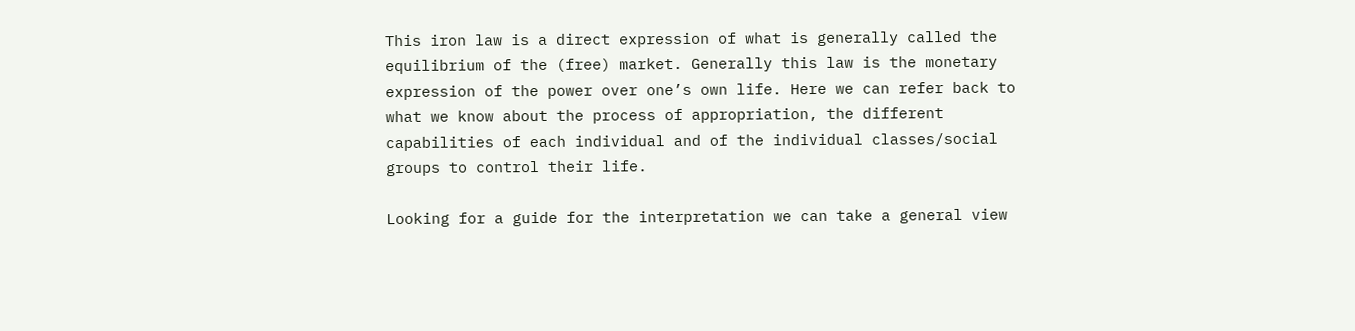This iron law is a direct expression of what is generally called the equilibrium of the (free) market. Generally this law is the monetary expression of the power over one’s own life. Here we can refer back to what we know about the process of appropriation, the different capabilities of each individual and of the individual classes/social groups to control their life.

Looking for a guide for the interpretation we can take a general view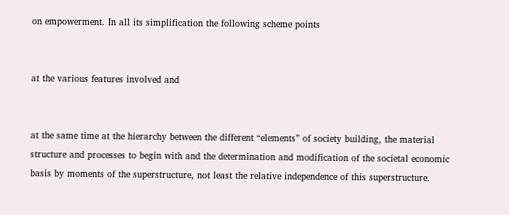on empowerment. In all its simplification the following scheme points


at the various features involved and


at the same time at the hierarchy between the different “elements” of society building, the material structure and processes to begin with and the determination and modification of the societal economic basis by moments of the superstructure, not least the relative independence of this superstructure.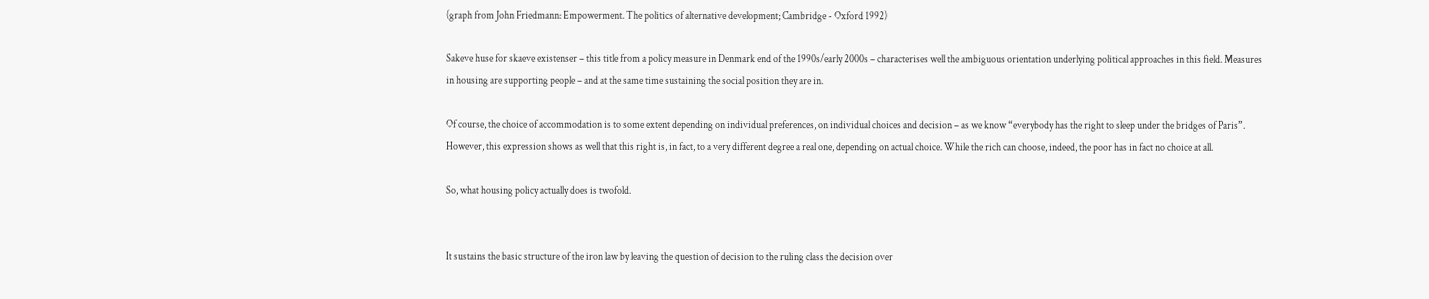(graph from John Friedmann: Empowerment. The politics of alternative development; Cambridge - Oxford 1992)

Sakeve huse for skaeve existenser – this title from a policy measure in Denmark end of the 1990s/early 2000s – characterises well the ambiguous orientation underlying political approaches in this field. Measures in housing are supporting people – and at the same time sustaining the social position they are in.

Of course, the choice of accommodation is to some extent depending on individual preferences, on individual choices and decision – as we know “everybody has the right to sleep under the bridges of Paris”. However, this expression shows as well that this right is, in fact, to a very different degree a real one, depending on actual choice. While the rich can choose, indeed, the poor has in fact no choice at all.

So, what housing policy actually does is twofold.


It sustains the basic structure of the iron law by leaving the question of decision to the ruling class the decision over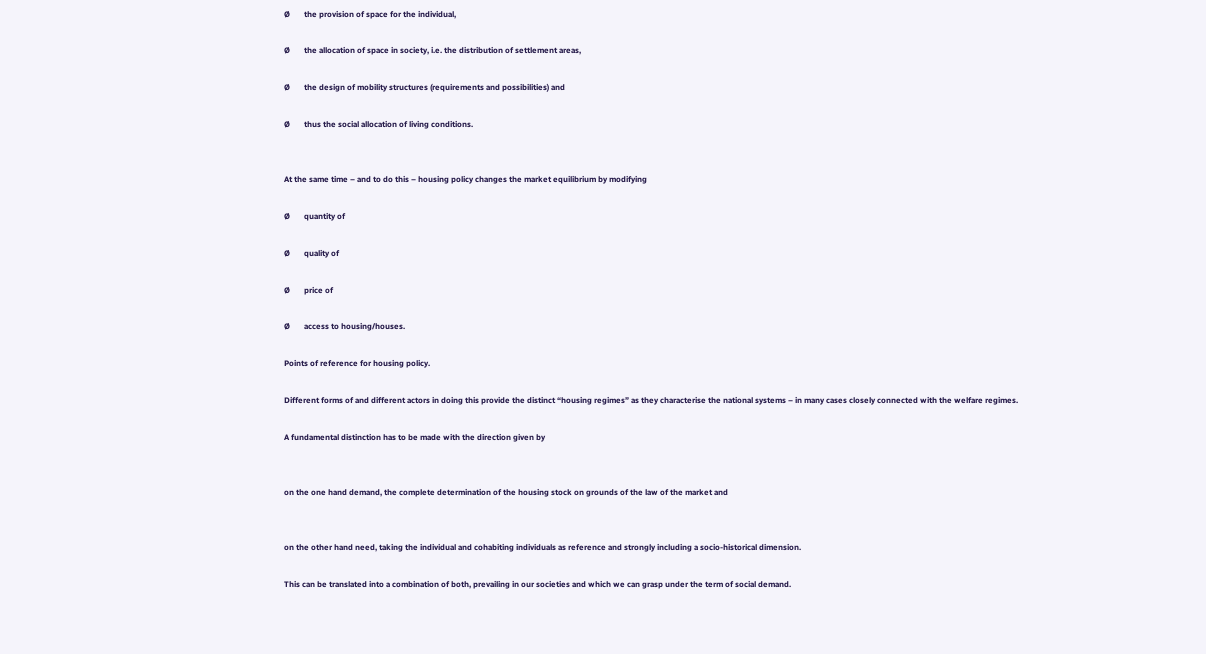Ø       the provision of space for the individual,

Ø       the allocation of space in society, i.e. the distribution of settlement areas,

Ø       the design of mobility structures (requirements and possibilities) and

Ø       thus the social allocation of living conditions.


At the same time – and to do this – housing policy changes the market equilibrium by modifying

Ø       quantity of

Ø       quality of

Ø       price of

Ø       access to housing/houses.

Points of reference for housing policy.

Different forms of and different actors in doing this provide the distinct “housing regimes” as they characterise the national systems – in many cases closely connected with the welfare regimes.

A fundamental distinction has to be made with the direction given by


on the one hand demand, the complete determination of the housing stock on grounds of the law of the market and


on the other hand need, taking the individual and cohabiting individuals as reference and strongly including a socio-historical dimension.

This can be translated into a combination of both, prevailing in our societies and which we can grasp under the term of social demand.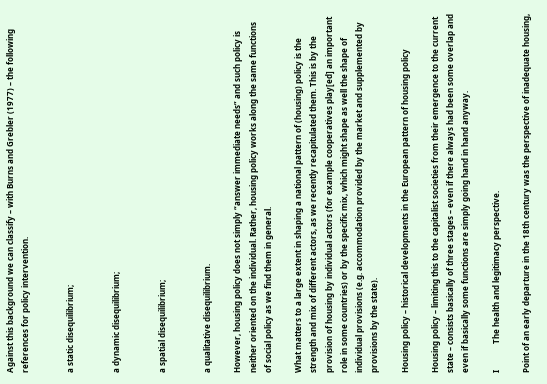Against this background we can classify – with Burns and Grebler (1977) – the following references for policy intervention.


a static disequilibrium;


a dynamic disequilibrium;


a spatial disequilibrium;


a qualitative disequilibrium.

However, housing policy does not simply “answer immediate needs” and such policy is neither oriented on the individual. Rather, housing policy works along the same functions of social policy as we find them in general.

What matters to a large extent in shaping a national pattern of (housing) policy is the strength and mix of different actors, as we recently recapitulated them. This is by the provision of housing by individual actors (for example cooperatives play[ed] an important role in some countries) or by the specific mix, which might shape as well the shape of individual provisions (e.g. accommodation provided by the market and supplemented by provisions by the state).

Housing policy – historical developments in the European pattern of housing policy

Housing policy – limiting this to the capitalist societies from their emergence to the current state – consists basically of three stages – even if there always had been some overlap and even if basically some functions are simply going hand in hand anyway.

I             The health and legitimacy perspective.

Point of an early departure in the 18th century was the perspective of inadequate housing,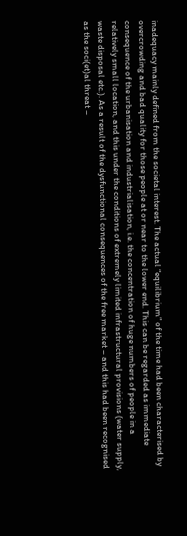inadequacy mainly defined from the societal interest. The actual “equilibrium” of the time had been characterised by overcrowding and bad quality for those people at or near to the lower end. This can be regarded as immediate consequence of the urbanisation and industrialisation, i.e. the concentration of huge numbers of people in a relatively small location, and this under the conditions of extremely limited infrastructural provisions (water supply, waste disposal etc.). As a result of the dysfunctional consequences of the free market – and this had been recognised as the soci(et)al threat –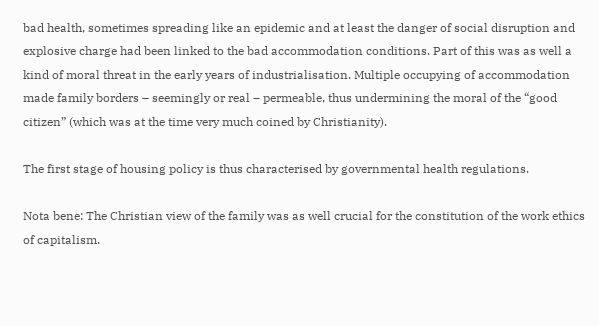bad health, sometimes spreading like an epidemic and at least the danger of social disruption and explosive charge had been linked to the bad accommodation conditions. Part of this was as well a kind of moral threat in the early years of industrialisation. Multiple occupying of accommodation made family borders – seemingly or real – permeable, thus undermining the moral of the “good citizen” (which was at the time very much coined by Christianity).

The first stage of housing policy is thus characterised by governmental health regulations.

Nota bene: The Christian view of the family was as well crucial for the constitution of the work ethics of capitalism.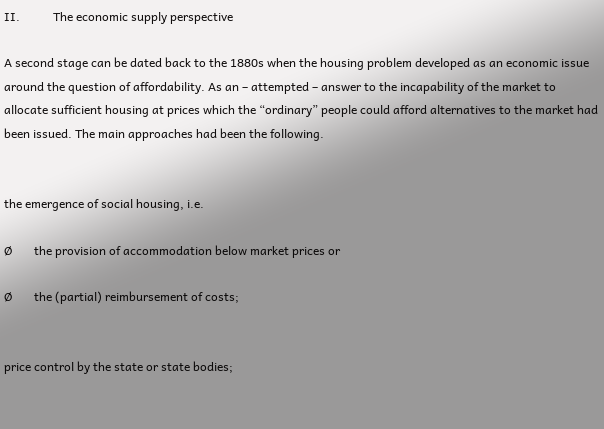II.           The economic supply perspective

A second stage can be dated back to the 1880s when the housing problem developed as an economic issue around the question of affordability. As an – attempted – answer to the incapability of the market to allocate sufficient housing at prices which the “ordinary” people could afford alternatives to the market had been issued. The main approaches had been the following.


the emergence of social housing, i.e.

Ø       the provision of accommodation below market prices or

Ø       the (partial) reimbursement of costs;


price control by the state or state bodies;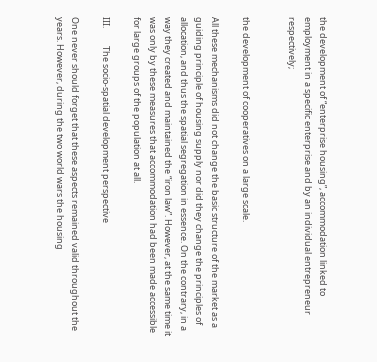the development of “enterprise housing”, accommodation linked to employment in a specific enterprise and by an individual entrepreneur respectively;


the development of cooperatives on a large scale.

All these mechanisms did not change the basic structure of the market as a guiding principle of housing supply nor did they change the principles of allocation, and thus the spatial segregation in essence. On the contrary, in a way they created and maintained the “iron law”. However, at the same time it was only by these measures that accommodation had been made accessible for large groups of the population at all.

III.         The socio-spatial development perspective

One never should forget that these aspects remained valid throughout the years. However, during the two world wars the housing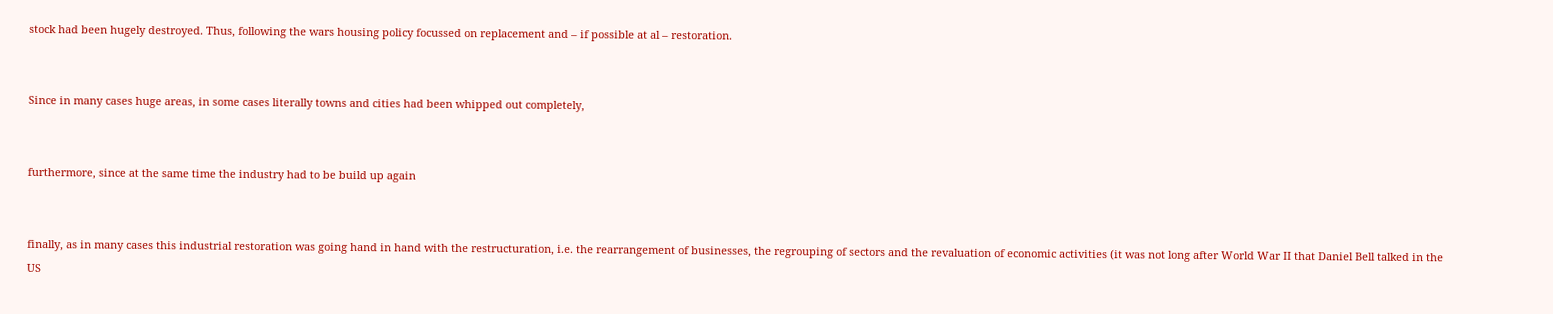stock had been hugely destroyed. Thus, following the wars housing policy focussed on replacement and – if possible at al – restoration.


Since in many cases huge areas, in some cases literally towns and cities had been whipped out completely,


furthermore, since at the same time the industry had to be build up again


finally, as in many cases this industrial restoration was going hand in hand with the restructuration, i.e. the rearrangement of businesses, the regrouping of sectors and the revaluation of economic activities (it was not long after World War II that Daniel Bell talked in the US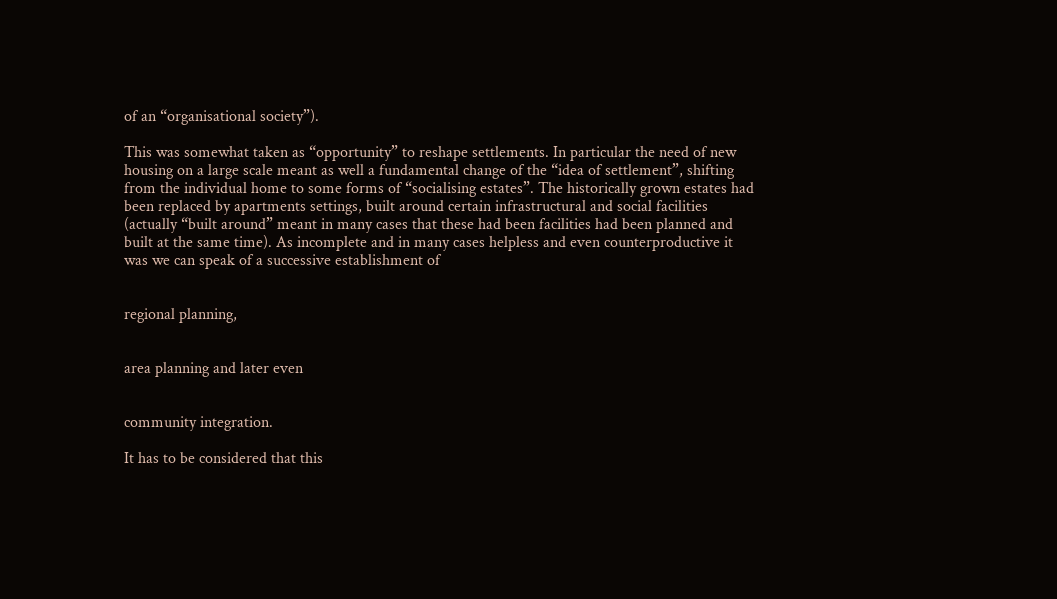of an “organisational society”).

This was somewhat taken as “opportunity” to reshape settlements. In particular the need of new housing on a large scale meant as well a fundamental change of the “idea of settlement”, shifting from the individual home to some forms of “socialising estates”. The historically grown estates had been replaced by apartments settings, built around certain infrastructural and social facilities (actually “built around” meant in many cases that these had been facilities had been planned and built at the same time). As incomplete and in many cases helpless and even counterproductive it was we can speak of a successive establishment of


regional planning,


area planning and later even


community integration.

It has to be considered that this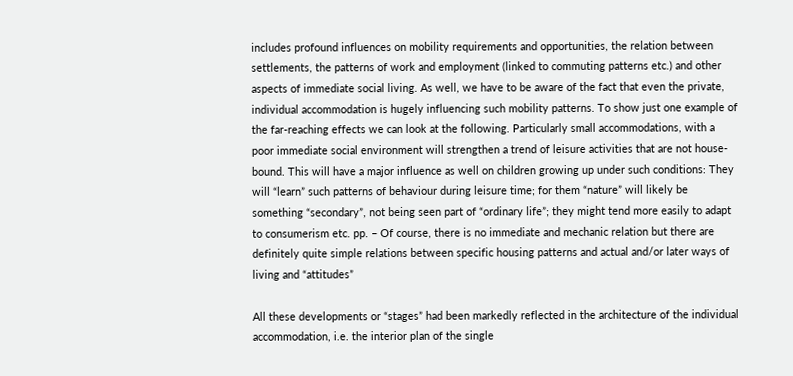includes profound influences on mobility requirements and opportunities, the relation between settlements, the patterns of work and employment (linked to commuting patterns etc.) and other aspects of immediate social living. As well, we have to be aware of the fact that even the private, individual accommodation is hugely influencing such mobility patterns. To show just one example of the far-reaching effects we can look at the following. Particularly small accommodations, with a poor immediate social environment will strengthen a trend of leisure activities that are not house-bound. This will have a major influence as well on children growing up under such conditions: They will “learn” such patterns of behaviour during leisure time; for them “nature” will likely be something “secondary”, not being seen part of “ordinary life”; they might tend more easily to adapt to consumerism etc. pp. – Of course, there is no immediate and mechanic relation but there are definitely quite simple relations between specific housing patterns and actual and/or later ways of living and “attitudes”

All these developments or “stages” had been markedly reflected in the architecture of the individual accommodation, i.e. the interior plan of the single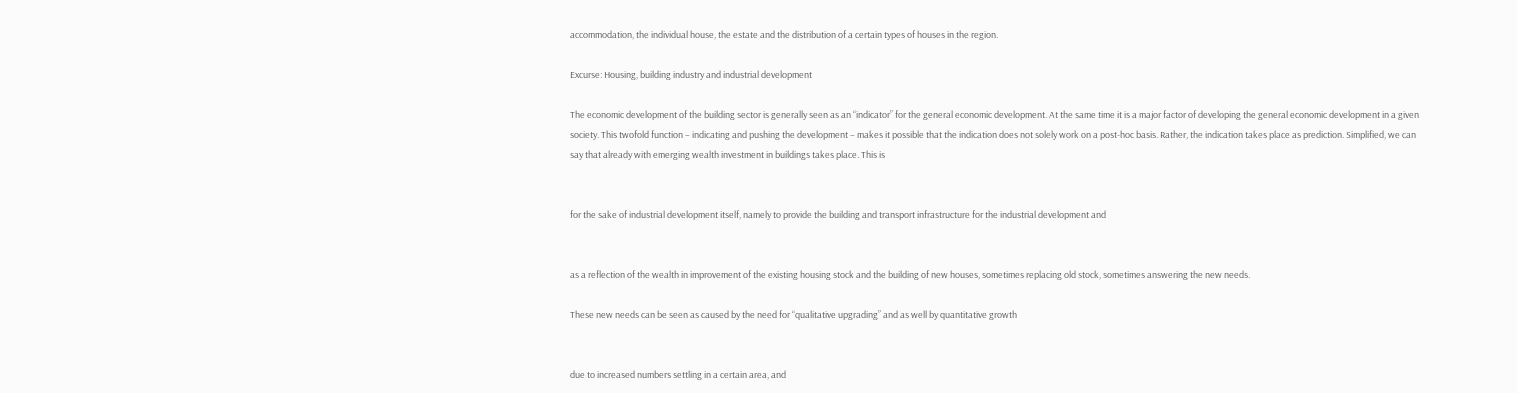accommodation, the individual house, the estate and the distribution of a certain types of houses in the region.

Excurse: Housing, building industry and industrial development

The economic development of the building sector is generally seen as an “indicator” for the general economic development. At the same time it is a major factor of developing the general economic development in a given society. This twofold function – indicating and pushing the development – makes it possible that the indication does not solely work on a post-hoc basis. Rather, the indication takes place as prediction. Simplified, we can say that already with emerging wealth investment in buildings takes place. This is


for the sake of industrial development itself, namely to provide the building and transport infrastructure for the industrial development and


as a reflection of the wealth in improvement of the existing housing stock and the building of new houses, sometimes replacing old stock, sometimes answering the new needs.

These new needs can be seen as caused by the need for “qualitative upgrading” and as well by quantitative growth


due to increased numbers settling in a certain area, and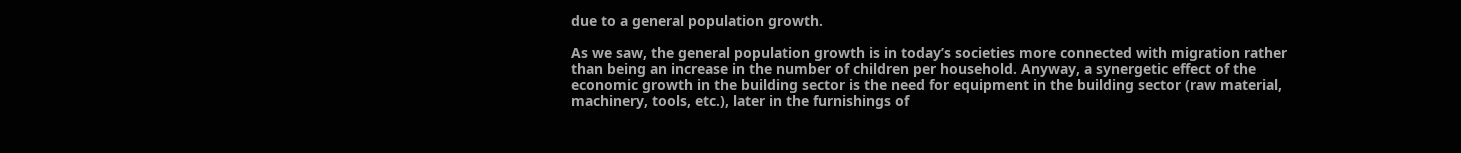due to a general population growth.

As we saw, the general population growth is in today’s societies more connected with migration rather than being an increase in the number of children per household. Anyway, a synergetic effect of the economic growth in the building sector is the need for equipment in the building sector (raw material, machinery, tools, etc.), later in the furnishings of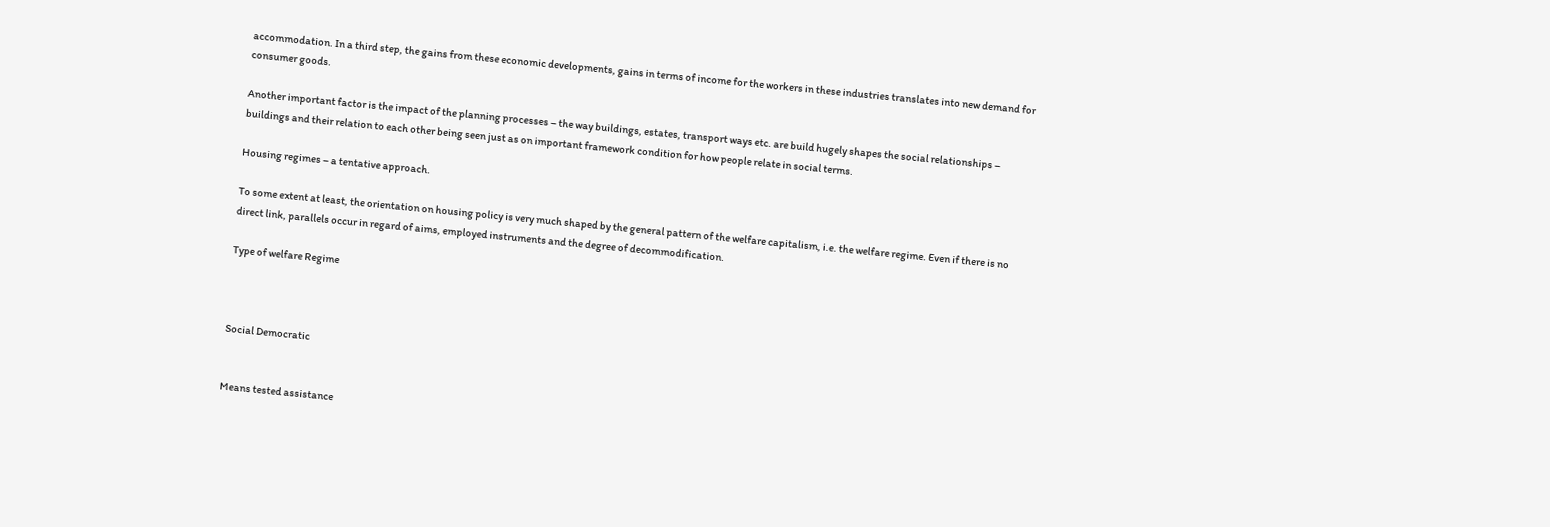accommodation. In a third step, the gains from these economic developments, gains in terms of income for the workers in these industries translates into new demand for consumer goods.

Another important factor is the impact of the planning processes – the way buildings, estates, transport ways etc. are build hugely shapes the social relationships – buildings and their relation to each other being seen just as on important framework condition for how people relate in social terms.

Housing regimes – a tentative approach.

To some extent at least, the orientation on housing policy is very much shaped by the general pattern of the welfare capitalism, i.e. the welfare regime. Even if there is no direct link, parallels occur in regard of aims, employed instruments and the degree of decommodification.

Type of welfare Regime



Social Democratic


Means tested assistance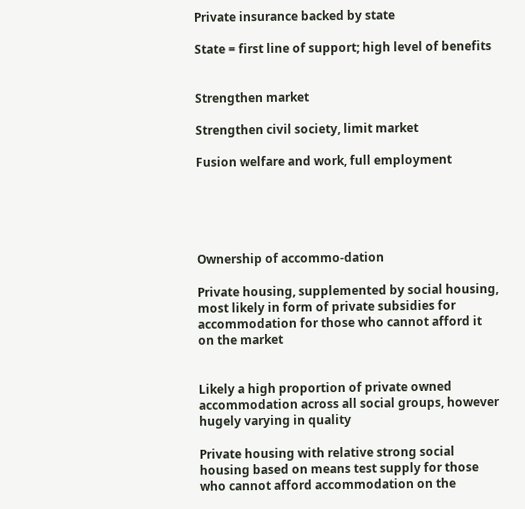Private insurance backed by state

State = first line of support; high level of benefits


Strengthen market

Strengthen civil society, limit market

Fusion welfare and work, full employment





Ownership of accommo-dation

Private housing, supplemented by social housing, most likely in form of private subsidies for accommodation for those who cannot afford it on the market


Likely a high proportion of private owned accommodation across all social groups, however hugely varying in quality

Private housing with relative strong social housing based on means test supply for those who cannot afford accommodation on the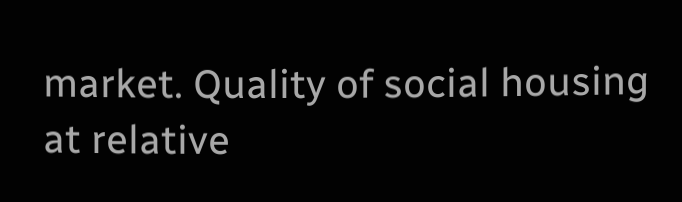market. Quality of social housing at relative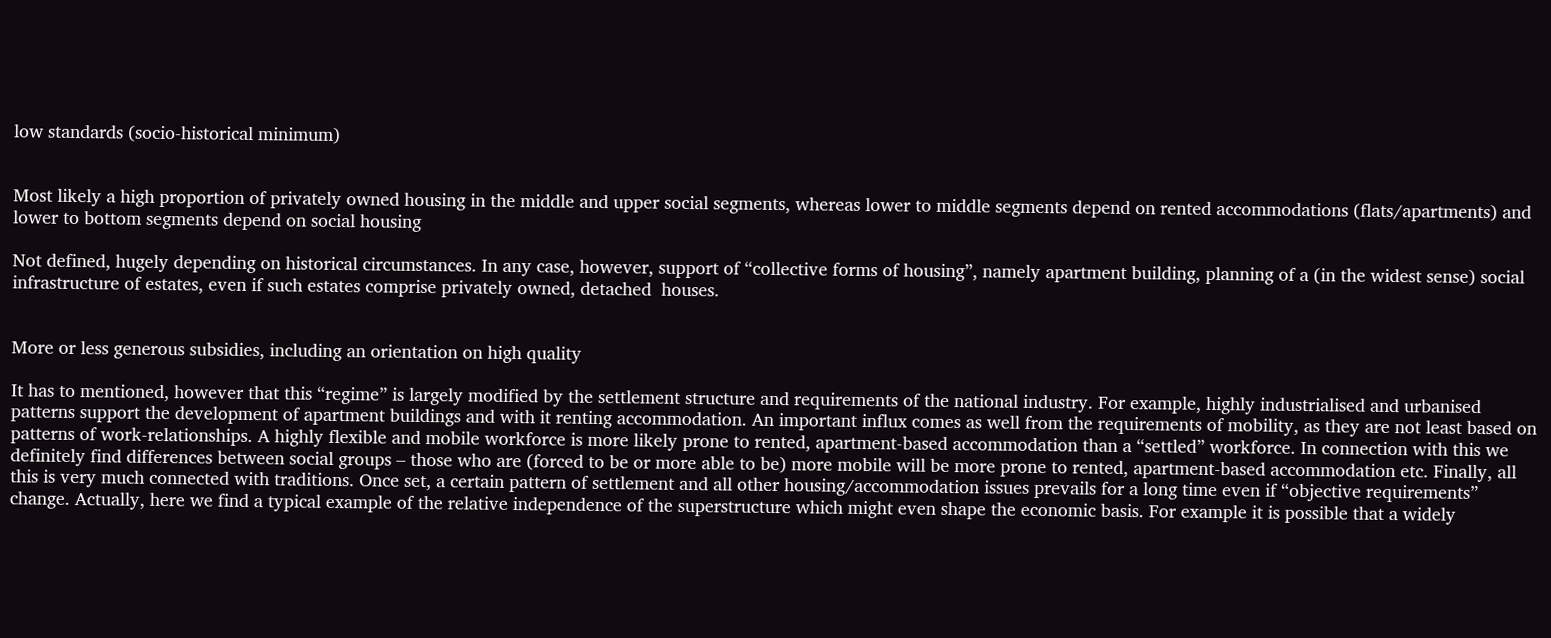low standards (socio-historical minimum)


Most likely a high proportion of privately owned housing in the middle and upper social segments, whereas lower to middle segments depend on rented accommodations (flats/apartments) and lower to bottom segments depend on social housing

Not defined, hugely depending on historical circumstances. In any case, however, support of “collective forms of housing”, namely apartment building, planning of a (in the widest sense) social infrastructure of estates, even if such estates comprise privately owned, detached  houses.


More or less generous subsidies, including an orientation on high quality

It has to mentioned, however that this “regime” is largely modified by the settlement structure and requirements of the national industry. For example, highly industrialised and urbanised patterns support the development of apartment buildings and with it renting accommodation. An important influx comes as well from the requirements of mobility, as they are not least based on patterns of work-relationships. A highly flexible and mobile workforce is more likely prone to rented, apartment-based accommodation than a “settled” workforce. In connection with this we definitely find differences between social groups – those who are (forced to be or more able to be) more mobile will be more prone to rented, apartment-based accommodation etc. Finally, all this is very much connected with traditions. Once set, a certain pattern of settlement and all other housing/accommodation issues prevails for a long time even if “objective requirements” change. Actually, here we find a typical example of the relative independence of the superstructure which might even shape the economic basis. For example it is possible that a widely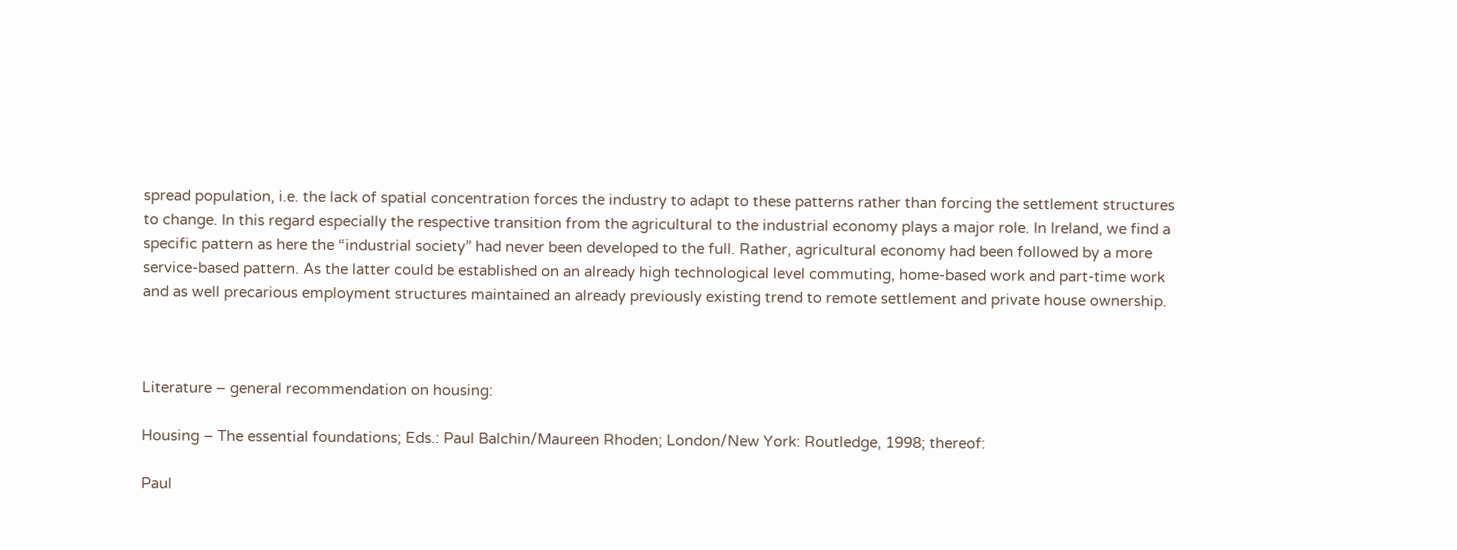spread population, i.e. the lack of spatial concentration forces the industry to adapt to these patterns rather than forcing the settlement structures to change. In this regard especially the respective transition from the agricultural to the industrial economy plays a major role. In Ireland, we find a specific pattern as here the “industrial society” had never been developed to the full. Rather, agricultural economy had been followed by a more service-based pattern. As the latter could be established on an already high technological level commuting, home-based work and part-time work and as well precarious employment structures maintained an already previously existing trend to remote settlement and private house ownership.



Literature – general recommendation on housing:

Housing – The essential foundations; Eds.: Paul Balchin/Maureen Rhoden; London/New York: Routledge, 1998; thereof:

Paul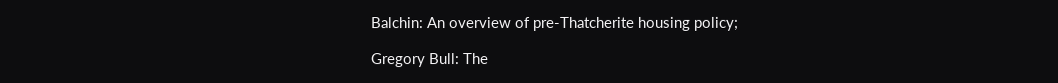Balchin: An overview of pre-Thatcherite housing policy;

Gregory Bull: The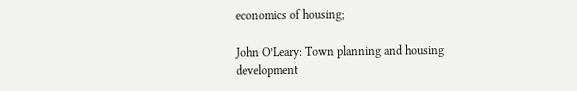economics of housing;

John O’Leary: Town planning and housing development